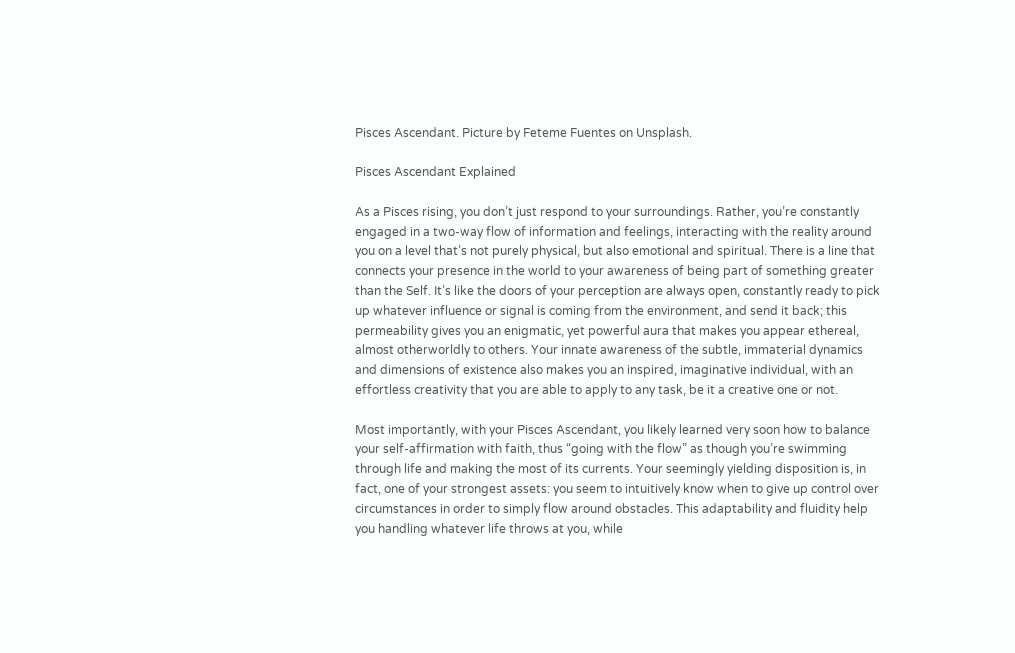Pisces Ascendant. Picture by Feteme Fuentes on Unsplash.

Pisces Ascendant Explained

As a Pisces rising, you don’t just respond to your surroundings. Rather, you’re constantly engaged in a two-way flow of information and feelings, interacting with the reality around you on a level that’s not purely physical, but also emotional and spiritual. There is a line that connects your presence in the world to your awareness of being part of something greater than the Self. It’s like the doors of your perception are always open, constantly ready to pick up whatever influence or signal is coming from the environment, and send it back; this permeability gives you an enigmatic, yet powerful aura that makes you appear ethereal, almost otherworldly to others. Your innate awareness of the subtle, immaterial dynamics and dimensions of existence also makes you an inspired, imaginative individual, with an effortless creativity that you are able to apply to any task, be it a creative one or not.

Most importantly, with your Pisces Ascendant, you likely learned very soon how to balance your self-affirmation with faith, thus “going with the flow” as though you’re swimming through life and making the most of its currents. Your seemingly yielding disposition is, in fact, one of your strongest assets: you seem to intuitively know when to give up control over circumstances in order to simply flow around obstacles. This adaptability and fluidity help you handling whatever life throws at you, while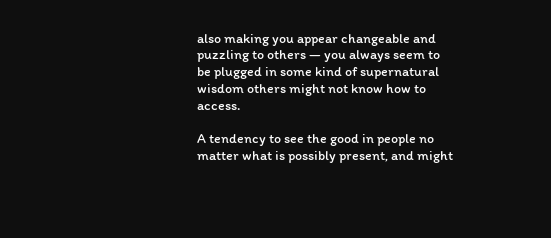also making you appear changeable and puzzling to others — you always seem to be plugged in some kind of supernatural wisdom others might not know how to access.

A tendency to see the good in people no matter what is possibly present, and might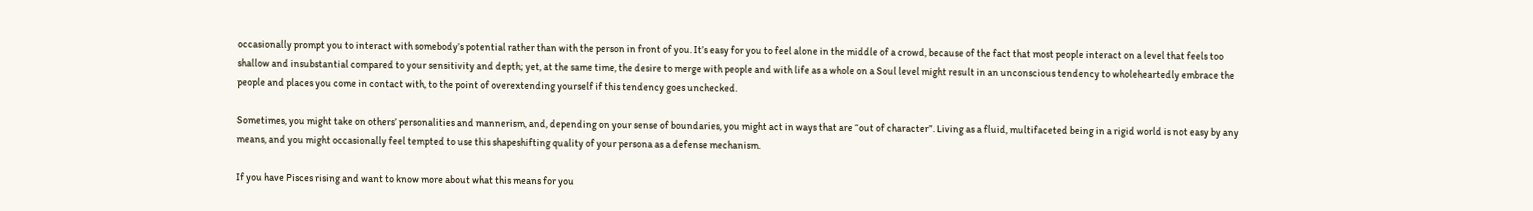occasionally prompt you to interact with somebody’s potential rather than with the person in front of you. It’s easy for you to feel alone in the middle of a crowd, because of the fact that most people interact on a level that feels too shallow and insubstantial compared to your sensitivity and depth; yet, at the same time, the desire to merge with people and with life as a whole on a Soul level might result in an unconscious tendency to wholeheartedly embrace the people and places you come in contact with, to the point of overextending yourself if this tendency goes unchecked.

Sometimes, you might take on others’ personalities and mannerism, and, depending on your sense of boundaries, you might act in ways that are “out of character”. Living as a fluid, multifaceted being in a rigid world is not easy by any means, and you might occasionally feel tempted to use this shapeshifting quality of your persona as a defense mechanism.

If you have Pisces rising and want to know more about what this means for you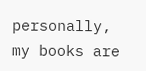personally, my books are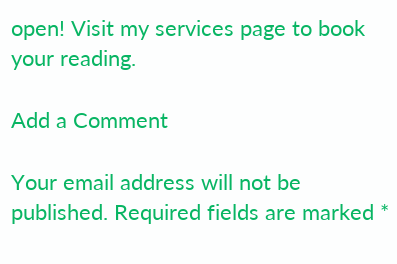open! Visit my services page to book your reading.

Add a Comment

Your email address will not be published. Required fields are marked *